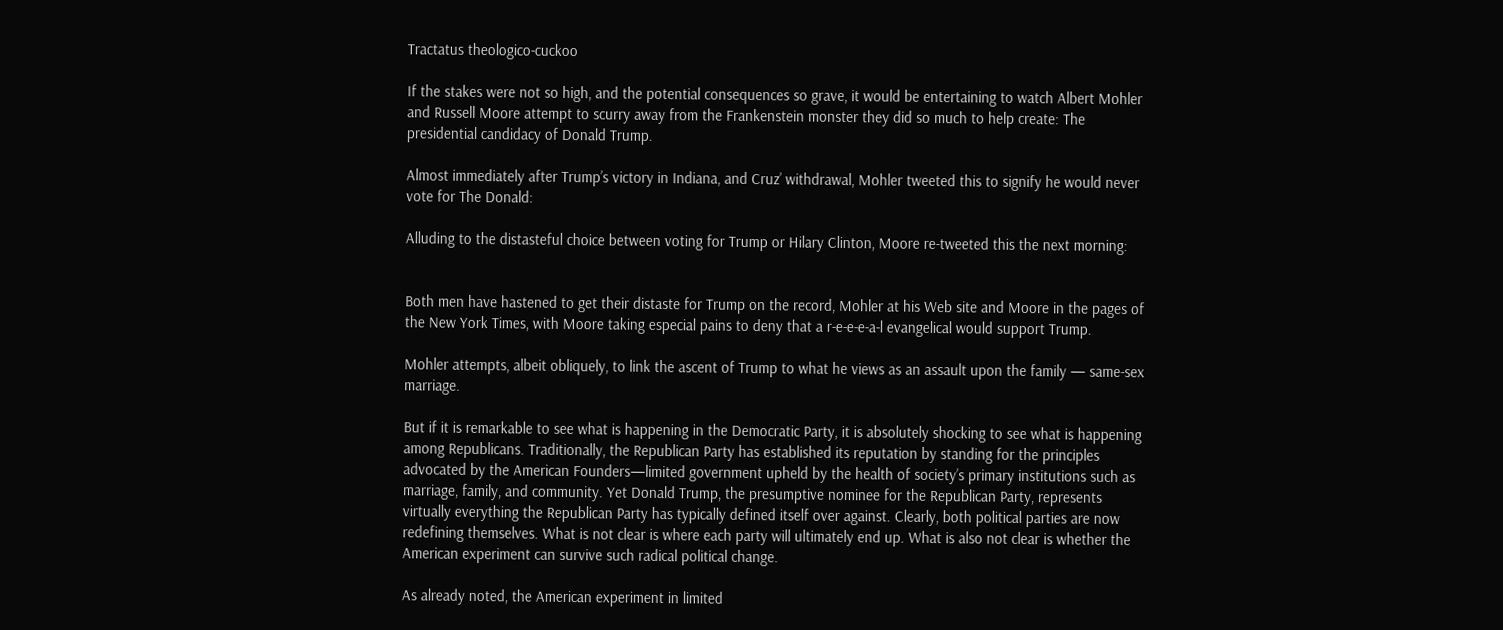Tractatus theologico-cuckoo

If the stakes were not so high, and the potential consequences so grave, it would be entertaining to watch Albert Mohler and Russell Moore attempt to scurry away from the Frankenstein monster they did so much to help create: The presidential candidacy of Donald Trump.

Almost immediately after Trump’s victory in Indiana, and Cruz’ withdrawal, Mohler tweeted this to signify he would never vote for The Donald:

Alluding to the distasteful choice between voting for Trump or Hilary Clinton, Moore re-tweeted this the next morning:


Both men have hastened to get their distaste for Trump on the record, Mohler at his Web site and Moore in the pages of the New York Times, with Moore taking especial pains to deny that a r-e-e-e-a-l evangelical would support Trump.

Mohler attempts, albeit obliquely, to link the ascent of Trump to what he views as an assault upon the family — same-sex marriage.

But if it is remarkable to see what is happening in the Democratic Party, it is absolutely shocking to see what is happening among Republicans. Traditionally, the Republican Party has established its reputation by standing for the principles advocated by the American Founders—limited government upheld by the health of society’s primary institutions such as marriage, family, and community. Yet Donald Trump, the presumptive nominee for the Republican Party, represents virtually everything the Republican Party has typically defined itself over against. Clearly, both political parties are now redefining themselves. What is not clear is where each party will ultimately end up. What is also not clear is whether the American experiment can survive such radical political change.

As already noted, the American experiment in limited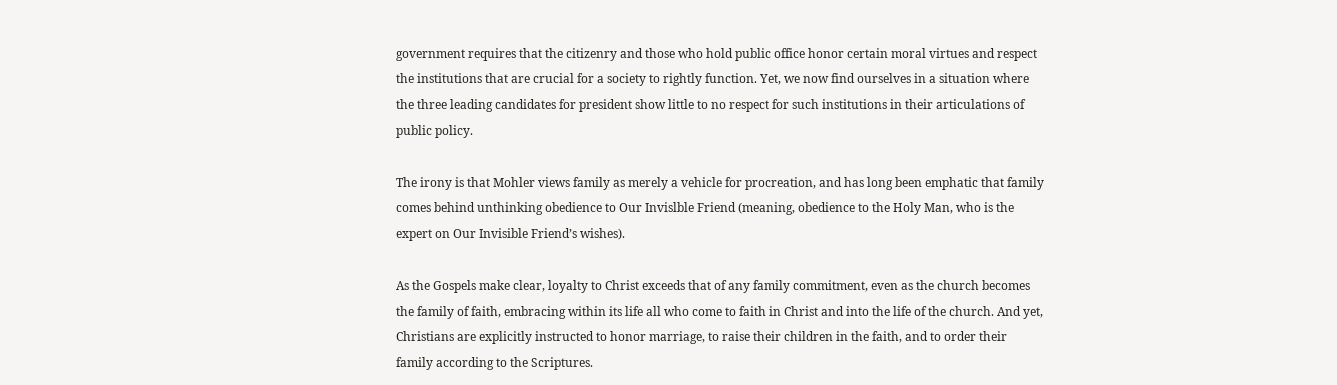government requires that the citizenry and those who hold public office honor certain moral virtues and respect the institutions that are crucial for a society to rightly function. Yet, we now find ourselves in a situation where the three leading candidates for president show little to no respect for such institutions in their articulations of public policy.

The irony is that Mohler views family as merely a vehicle for procreation, and has long been emphatic that family comes behind unthinking obedience to Our Invislble Friend (meaning, obedience to the Holy Man, who is the expert on Our Invisible Friend’s wishes).

As the Gospels make clear, loyalty to Christ exceeds that of any family commitment, even as the church becomes the family of faith, embracing within its life all who come to faith in Christ and into the life of the church. And yet, Christians are explicitly instructed to honor marriage, to raise their children in the faith, and to order their family according to the Scriptures.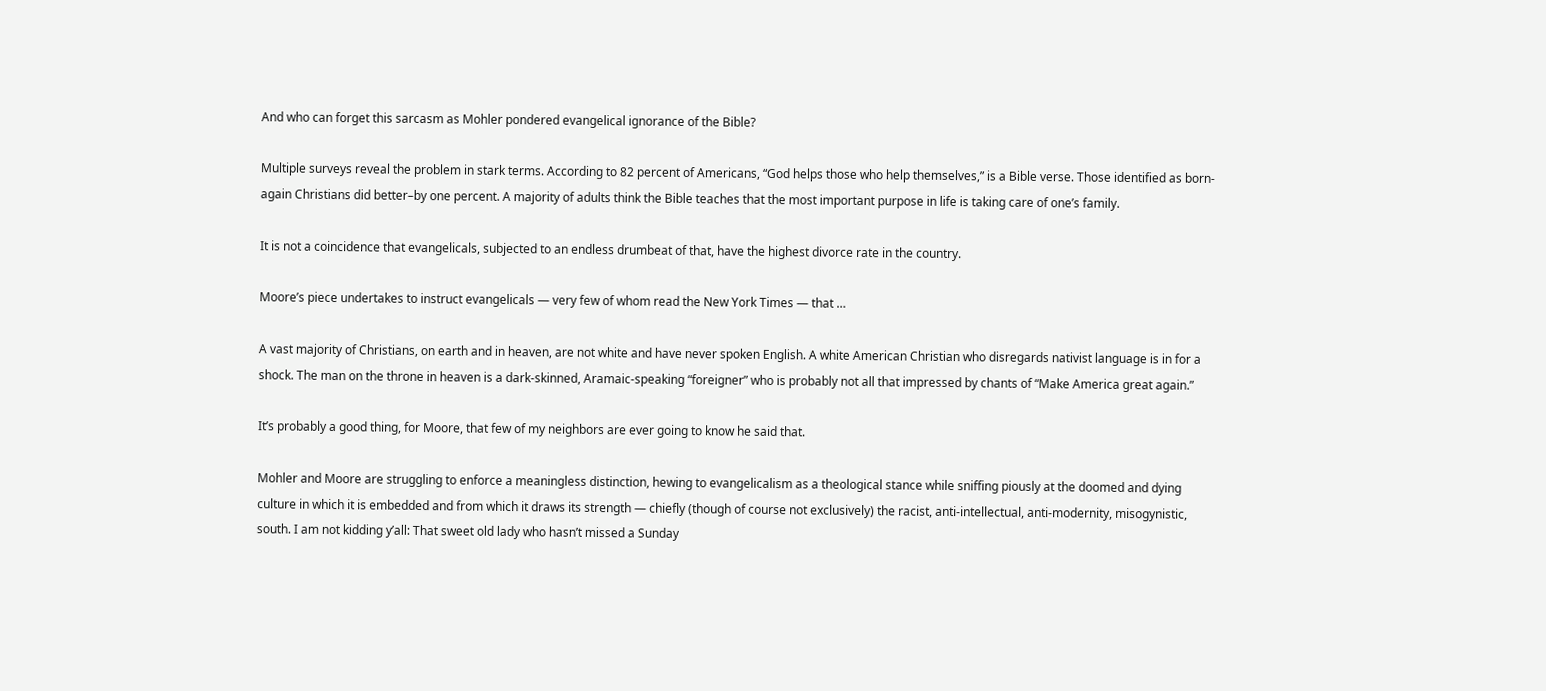And who can forget this sarcasm as Mohler pondered evangelical ignorance of the Bible?

Multiple surveys reveal the problem in stark terms. According to 82 percent of Americans, “God helps those who help themselves,” is a Bible verse. Those identified as born-again Christians did better–by one percent. A majority of adults think the Bible teaches that the most important purpose in life is taking care of one’s family.

It is not a coincidence that evangelicals, subjected to an endless drumbeat of that, have the highest divorce rate in the country.

Moore’s piece undertakes to instruct evangelicals — very few of whom read the New York Times — that …

A vast majority of Christians, on earth and in heaven, are not white and have never spoken English. A white American Christian who disregards nativist language is in for a shock. The man on the throne in heaven is a dark-skinned, Aramaic-speaking “foreigner” who is probably not all that impressed by chants of “Make America great again.”

It’s probably a good thing, for Moore, that few of my neighbors are ever going to know he said that.

Mohler and Moore are struggling to enforce a meaningless distinction, hewing to evangelicalism as a theological stance while sniffing piously at the doomed and dying culture in which it is embedded and from which it draws its strength — chiefly (though of course not exclusively) the racist, anti-intellectual, anti-modernity, misogynistic, south. I am not kidding y’all: That sweet old lady who hasn’t missed a Sunday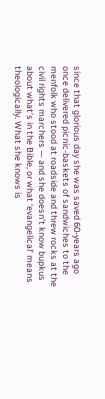since that glorious day she was saved 60-years ago once delivered picnic-baskets of sandwiches to the menfolk who stood at roadside and threw rocks at the civil rights marchers — and she doesn’t know bupkus about what’s in the Bible, or what ‘evangelical’ means theologically. What she knows is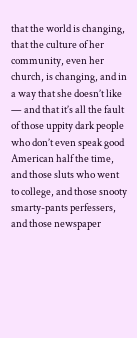that the world is changing, that the culture of her community, even her church, is changing, and in a way that she doesn’t like — and that it’s all the fault of those uppity dark people who don’t even speak good American half the time, and those sluts who went to college, and those snooty smarty-pants perfessers, and those newspaper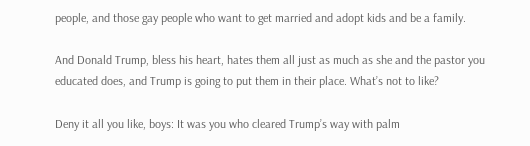people, and those gay people who want to get married and adopt kids and be a family.

And Donald Trump, bless his heart, hates them all just as much as she and the pastor you educated does, and Trump is going to put them in their place. What’s not to like?

Deny it all you like, boys: It was you who cleared Trump’s way with palm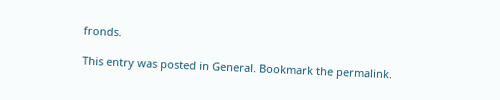fronds.

This entry was posted in General. Bookmark the permalink.